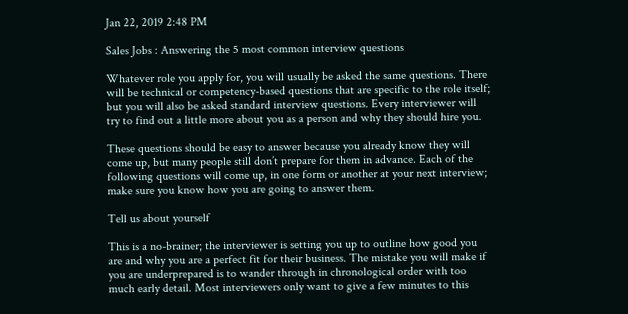Jan 22, 2019 2:48 PM

Sales Jobs : Answering the 5 most common interview questions

Whatever role you apply for, you will usually be asked the same questions. There will be technical or competency-based questions that are specific to the role itself; but you will also be asked standard interview questions. Every interviewer will try to find out a little more about you as a person and why they should hire you.

These questions should be easy to answer because you already know they will come up, but many people still don’t prepare for them in advance. Each of the following questions will come up, in one form or another at your next interview; make sure you know how you are going to answer them.

Tell us about yourself

This is a no-brainer; the interviewer is setting you up to outline how good you are and why you are a perfect fit for their business. The mistake you will make if you are underprepared is to wander through in chronological order with too much early detail. Most interviewers only want to give a few minutes to this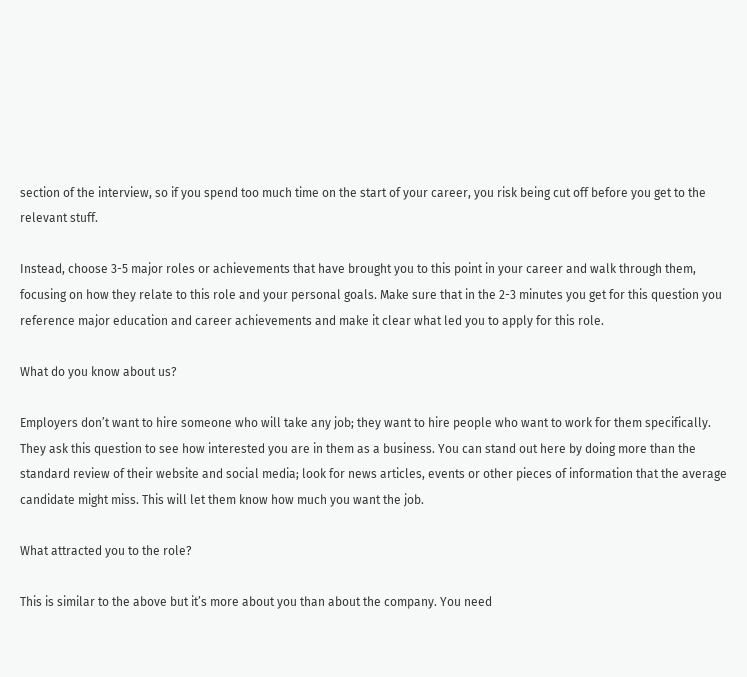section of the interview, so if you spend too much time on the start of your career, you risk being cut off before you get to the relevant stuff.

Instead, choose 3-5 major roles or achievements that have brought you to this point in your career and walk through them, focusing on how they relate to this role and your personal goals. Make sure that in the 2-3 minutes you get for this question you reference major education and career achievements and make it clear what led you to apply for this role.

What do you know about us?

Employers don’t want to hire someone who will take any job; they want to hire people who want to work for them specifically. They ask this question to see how interested you are in them as a business. You can stand out here by doing more than the standard review of their website and social media; look for news articles, events or other pieces of information that the average candidate might miss. This will let them know how much you want the job.

What attracted you to the role?

This is similar to the above but it’s more about you than about the company. You need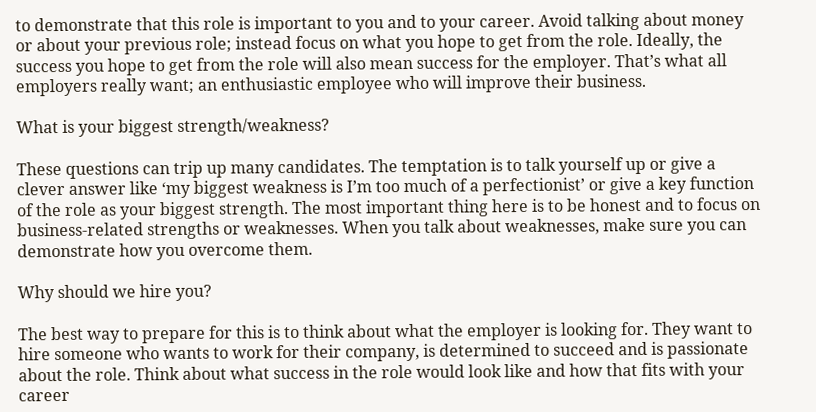to demonstrate that this role is important to you and to your career. Avoid talking about money or about your previous role; instead focus on what you hope to get from the role. Ideally, the success you hope to get from the role will also mean success for the employer. That’s what all employers really want; an enthusiastic employee who will improve their business.

What is your biggest strength/weakness?

These questions can trip up many candidates. The temptation is to talk yourself up or give a clever answer like ‘my biggest weakness is I’m too much of a perfectionist’ or give a key function of the role as your biggest strength. The most important thing here is to be honest and to focus on business-related strengths or weaknesses. When you talk about weaknesses, make sure you can demonstrate how you overcome them.

Why should we hire you?

The best way to prepare for this is to think about what the employer is looking for. They want to hire someone who wants to work for their company, is determined to succeed and is passionate about the role. Think about what success in the role would look like and how that fits with your career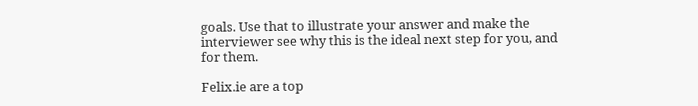goals. Use that to illustrate your answer and make the interviewer see why this is the ideal next step for you, and for them.

Felix.ie are a top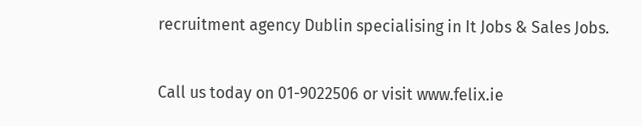recruitment agency Dublin specialising in It Jobs & Sales Jobs.

Call us today on 01-9022506 or visit www.felix.ie